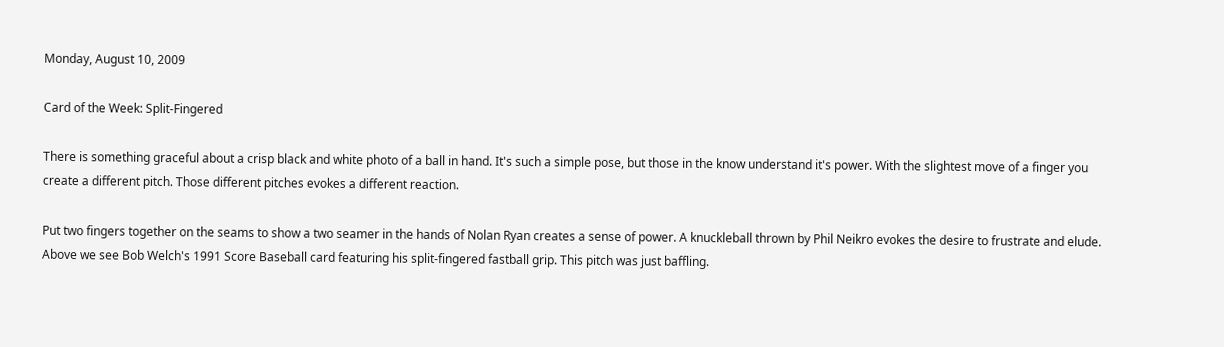Monday, August 10, 2009

Card of the Week: Split-Fingered

There is something graceful about a crisp black and white photo of a ball in hand. It's such a simple pose, but those in the know understand it's power. With the slightest move of a finger you create a different pitch. Those different pitches evokes a different reaction.

Put two fingers together on the seams to show a two seamer in the hands of Nolan Ryan creates a sense of power. A knuckleball thrown by Phil Neikro evokes the desire to frustrate and elude. Above we see Bob Welch's 1991 Score Baseball card featuring his split-fingered fastball grip. This pitch was just baffling.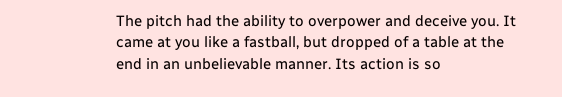The pitch had the ability to overpower and deceive you. It came at you like a fastball, but dropped of a table at the end in an unbelievable manner. Its action is so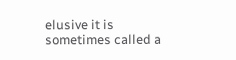elusive it is sometimes called a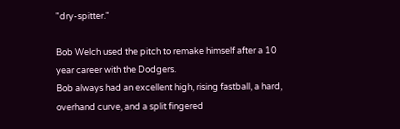"dry-spitter."

Bob Welch used the pitch to remake himself after a 10 year career with the Dodgers.
Bob always had an excellent high, rising fastball, a hard, overhand curve, and a split fingered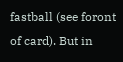fastball (see foront of card). But in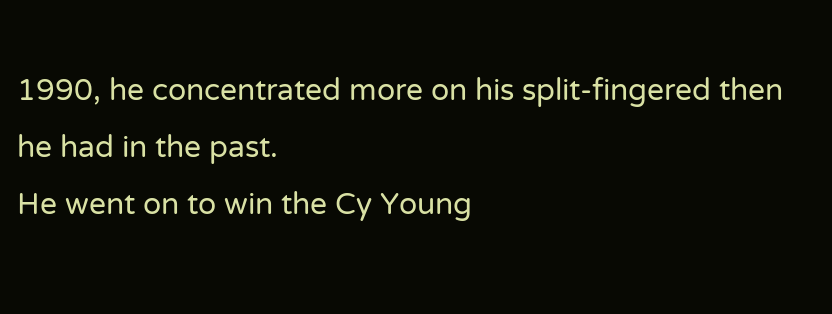1990, he concentrated more on his split-fingered then he had in the past.
He went on to win the Cy Young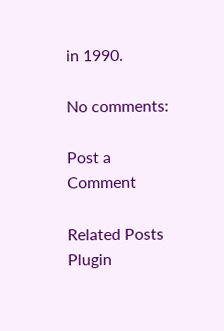in 1990.

No comments:

Post a Comment

Related Posts Plugin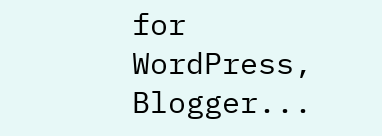for WordPress, Blogger...